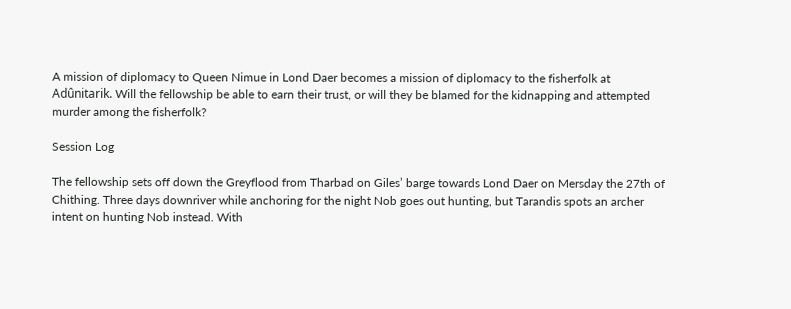A mission of diplomacy to Queen Nimue in Lond Daer becomes a mission of diplomacy to the fisherfolk at Adûnitarik. Will the fellowship be able to earn their trust, or will they be blamed for the kidnapping and attempted murder among the fisherfolk?

Session Log

The fellowship sets off down the Greyflood from Tharbad on Giles’ barge towards Lond Daer on Mersday the 27th of Chithing. Three days downriver while anchoring for the night Nob goes out hunting, but Tarandis spots an archer intent on hunting Nob instead. With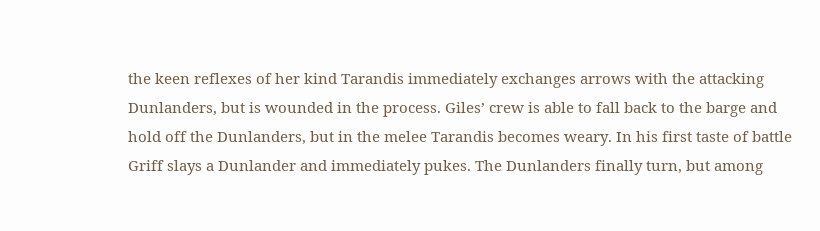the keen reflexes of her kind Tarandis immediately exchanges arrows with the attacking Dunlanders, but is wounded in the process. Giles’ crew is able to fall back to the barge and hold off the Dunlanders, but in the melee Tarandis becomes weary. In his first taste of battle Griff slays a Dunlander and immediately pukes. The Dunlanders finally turn, but among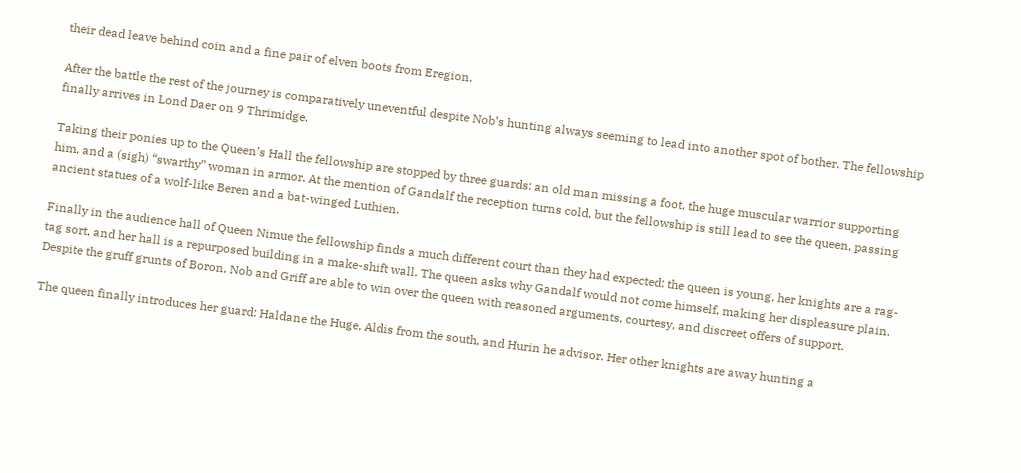their dead leave behind coin and a fine pair of elven boots from Eregion.

After the battle the rest of the journey is comparatively uneventful despite Nob’s hunting always seeming to lead into another spot of bother. The fellowship finally arrives in Lond Daer on 9 Thrimidge.

Taking their ponies up to the Queen’s Hall the fellowship are stopped by three guards: an old man missing a foot, the huge muscular warrior supporting him, and a (sigh) “swarthy” woman in armor. At the mention of Gandalf the reception turns cold, but the fellowship is still lead to see the queen, passing ancient statues of a wolf-like Beren and a bat-winged Luthien.

Finally in the audience hall of Queen Nimue the fellowship finds a much different court than they had expected: the queen is young, her knights are a rag-tag sort, and her hall is a repurposed building in a make-shift wall. The queen asks why Gandalf would not come himself, making her displeasure plain. Despite the gruff grunts of Boron, Nob and Griff are able to win over the queen with reasoned arguments, courtesy, and discreet offers of support.

The queen finally introduces her guard: Haldane the Huge, Aldis from the south, and Hurin he advisor. Her other knights are away hunting a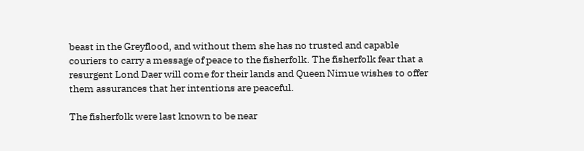beast in the Greyflood, and without them she has no trusted and capable couriers to carry a message of peace to the fisherfolk. The fisherfolk fear that a resurgent Lond Daer will come for their lands and Queen Nimue wishes to offer them assurances that her intentions are peaceful.

The fisherfolk were last known to be near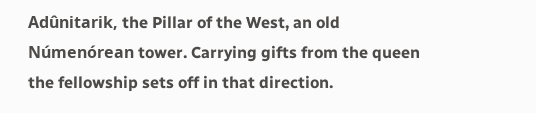Adûnitarik, the Pillar of the West, an old Númenórean tower. Carrying gifts from the queen the fellowship sets off in that direction.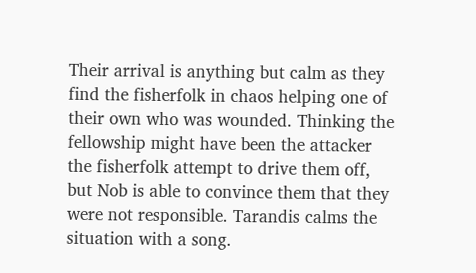Their arrival is anything but calm as they find the fisherfolk in chaos helping one of their own who was wounded. Thinking the fellowship might have been the attacker the fisherfolk attempt to drive them off, but Nob is able to convince them that they were not responsible. Tarandis calms the situation with a song.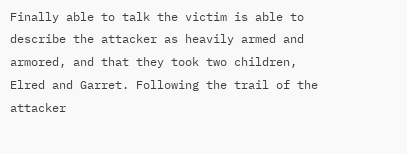Finally able to talk the victim is able to describe the attacker as heavily armed and armored, and that they took two children, Elred and Garret. Following the trail of the attacker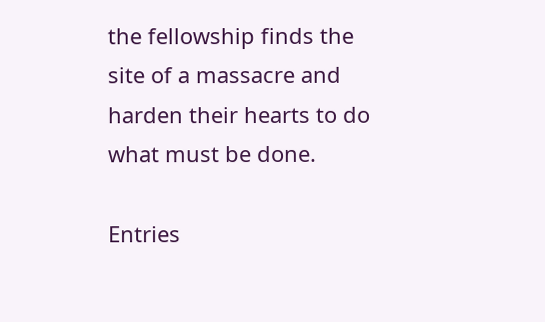the fellowship finds the site of a massacre and harden their hearts to do what must be done.

Entries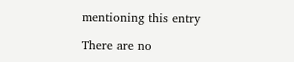mentioning this entry

There are no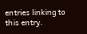entries linking to this entry.